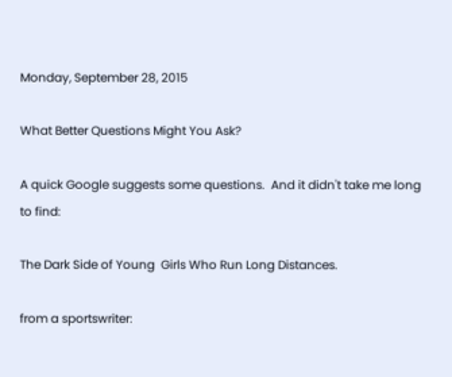Monday, September 28, 2015

What Better Questions Might You Ask?

A quick Google suggests some questions.  And it didn't take me long to find:

The Dark Side of Young  Girls Who Run Long Distances.

from a sportswriter: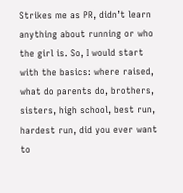Strikes me as PR, didn’t learn anything about running or who the girl is. So, I would start with the basics: where raised, what do parents do, brothers, sisters, high school, best run, hardest run, did you ever want to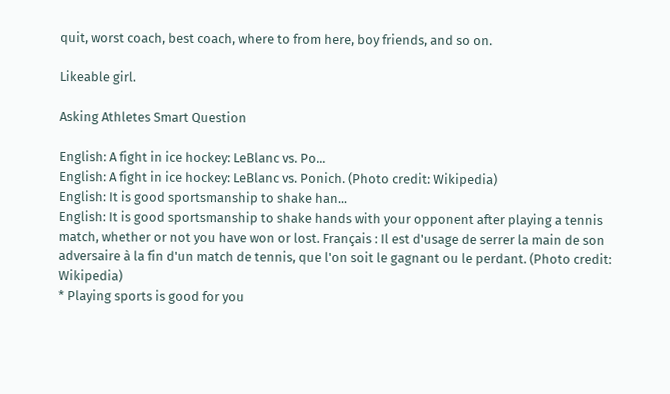quit, worst coach, best coach, where to from here, boy friends, and so on.

Likeable girl.

Asking Athletes Smart Question

English: A fight in ice hockey: LeBlanc vs. Po...
English: A fight in ice hockey: LeBlanc vs. Ponich. (Photo credit: Wikipedia)
English: It is good sportsmanship to shake han...
English: It is good sportsmanship to shake hands with your opponent after playing a tennis match, whether or not you have won or lost. Français : Il est d'usage de serrer la main de son adversaire à la fin d'un match de tennis, que l'on soit le gagnant ou le perdant. (Photo credit: Wikipedia)
* Playing sports is good for you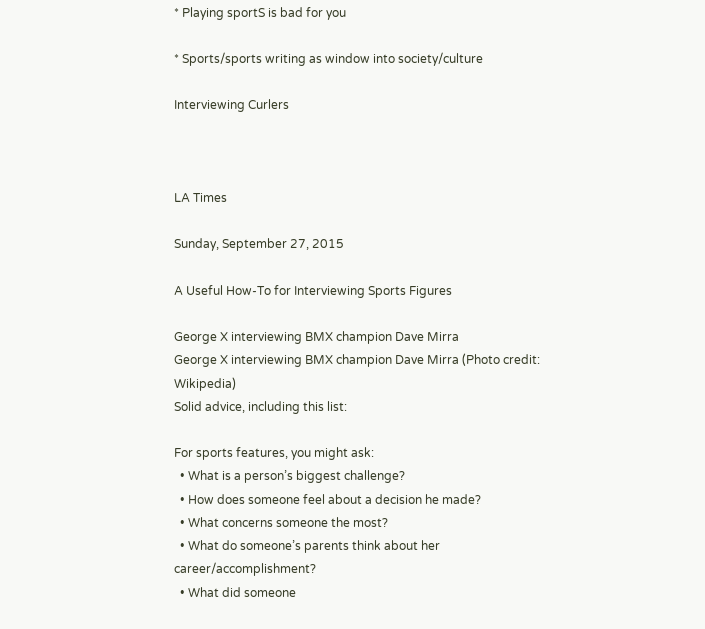* Playing sportS is bad for you

* Sports/sports writing as window into society/culture

Interviewing Curlers



LA Times

Sunday, September 27, 2015

A Useful How-To for Interviewing Sports Figures

George X interviewing BMX champion Dave Mirra
George X interviewing BMX champion Dave Mirra (Photo credit: Wikipedia)
Solid advice, including this list:

For sports features, you might ask:
  • What is a person’s biggest challenge?
  • How does someone feel about a decision he made?
  • What concerns someone the most?
  • What do someone’s parents think about her career/accomplishment?
  • What did someone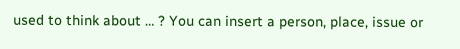used to think about … ? You can insert a person, place, issue or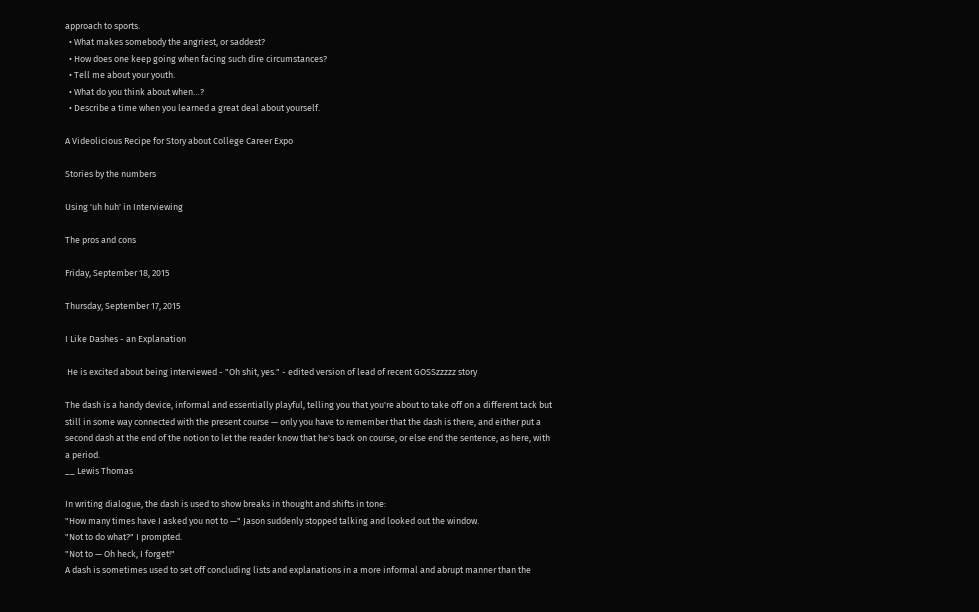approach to sports.
  • What makes somebody the angriest, or saddest?
  • How does one keep going when facing such dire circumstances?
  • Tell me about your youth.
  • What do you think about when…?
  • Describe a time when you learned a great deal about yourself.

A Videolicious Recipe for Story about College Career Expo

Stories by the numbers

Using 'uh huh' in Interviewing

The pros and cons

Friday, September 18, 2015

Thursday, September 17, 2015

I Like Dashes - an Explanation

 He is excited about being interviewed - "Oh shit, yes." - edited version of lead of recent GOSSzzzzz story

The dash is a handy device, informal and essentially playful, telling you that you're about to take off on a different tack but still in some way connected with the present course — only you have to remember that the dash is there, and either put a second dash at the end of the notion to let the reader know that he's back on course, or else end the sentence, as here, with a period.
__ Lewis Thomas

In writing dialogue, the dash is used to show breaks in thought and shifts in tone:
"How many times have I asked you not to —" Jason suddenly stopped talking and looked out the window.
"Not to do what?" I prompted.
"Not to — Oh heck, I forget!"
A dash is sometimes used to set off concluding lists and explanations in a more informal and abrupt manner than the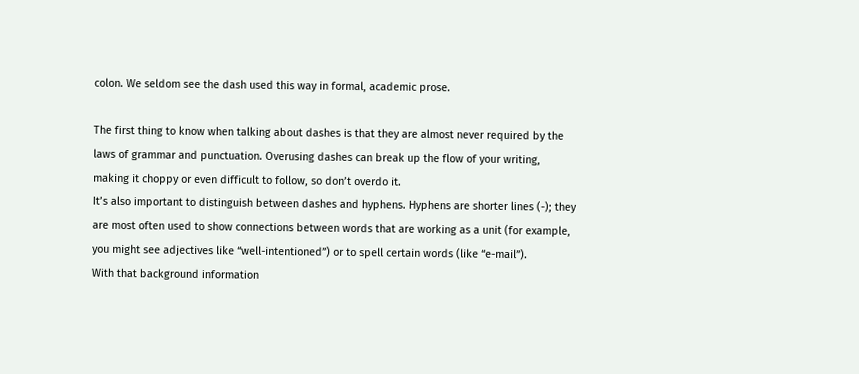colon. We seldom see the dash used this way in formal, academic prose.

The first thing to know when talking about dashes is that they are almost never required by the laws of grammar and punctuation. Overusing dashes can break up the flow of your writing, making it choppy or even difficult to follow, so don’t overdo it.
It’s also important to distinguish between dashes and hyphens. Hyphens are shorter lines (-); they are most often used to show connections between words that are working as a unit (for example, you might see adjectives like “well-intentioned”) or to spell certain words (like “e-mail”).
With that background information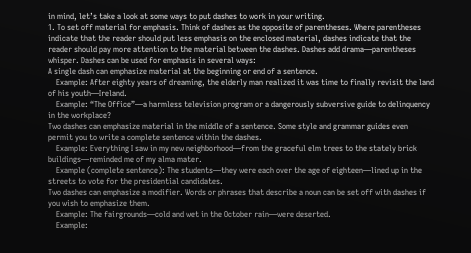in mind, let’s take a look at some ways to put dashes to work in your writing.
1. To set off material for emphasis. Think of dashes as the opposite of parentheses. Where parentheses indicate that the reader should put less emphasis on the enclosed material, dashes indicate that the reader should pay more attention to the material between the dashes. Dashes add drama—parentheses whisper. Dashes can be used for emphasis in several ways:
A single dash can emphasize material at the beginning or end of a sentence.
    Example: After eighty years of dreaming, the elderly man realized it was time to finally revisit the land of his youth—Ireland.
    Example: “The Office”—a harmless television program or a dangerously subversive guide to delinquency in the workplace?
Two dashes can emphasize material in the middle of a sentence. Some style and grammar guides even permit you to write a complete sentence within the dashes.
    Example: Everything I saw in my new neighborhood—from the graceful elm trees to the stately brick buildings—reminded me of my alma mater.
    Example (complete sentence): The students—they were each over the age of eighteen—lined up in the streets to vote for the presidential candidates.
Two dashes can emphasize a modifier. Words or phrases that describe a noun can be set off with dashes if you wish to emphasize them.
    Example: The fairgrounds—cold and wet in the October rain—were deserted.
    Example: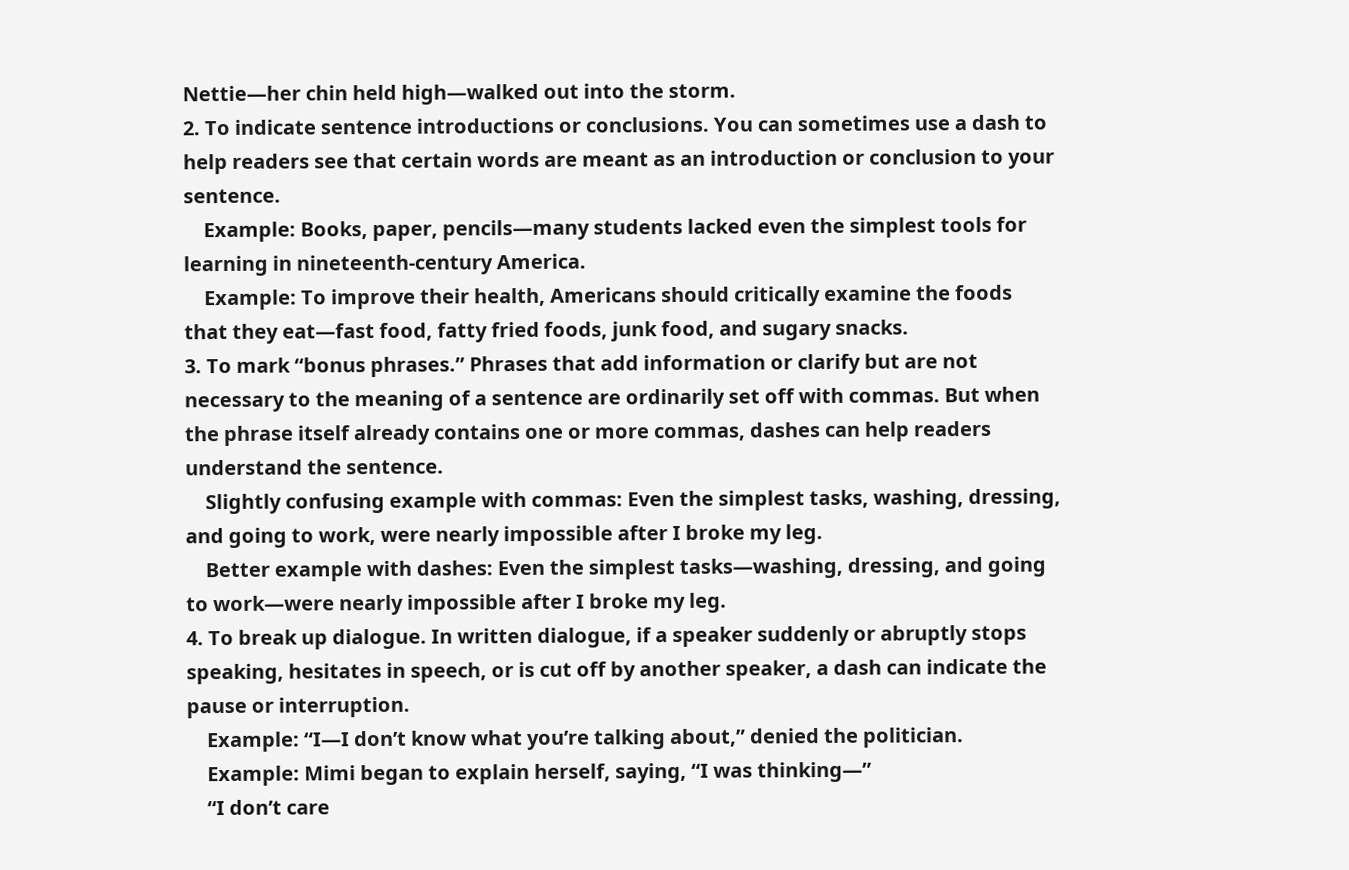Nettie—her chin held high—walked out into the storm.
2. To indicate sentence introductions or conclusions. You can sometimes use a dash to help readers see that certain words are meant as an introduction or conclusion to your sentence.
    Example: Books, paper, pencils—many students lacked even the simplest tools for learning in nineteenth-century America.
    Example: To improve their health, Americans should critically examine the foods that they eat—fast food, fatty fried foods, junk food, and sugary snacks.
3. To mark “bonus phrases.” Phrases that add information or clarify but are not necessary to the meaning of a sentence are ordinarily set off with commas. But when the phrase itself already contains one or more commas, dashes can help readers understand the sentence.
    Slightly confusing example with commas: Even the simplest tasks, washing, dressing, and going to work, were nearly impossible after I broke my leg.
    Better example with dashes: Even the simplest tasks—washing, dressing, and going to work—were nearly impossible after I broke my leg.
4. To break up dialogue. In written dialogue, if a speaker suddenly or abruptly stops speaking, hesitates in speech, or is cut off by another speaker, a dash can indicate the pause or interruption.
    Example: “I—I don’t know what you’re talking about,” denied the politician.
    Example: Mimi began to explain herself, saying, “I was thinking—”
    “I don’t care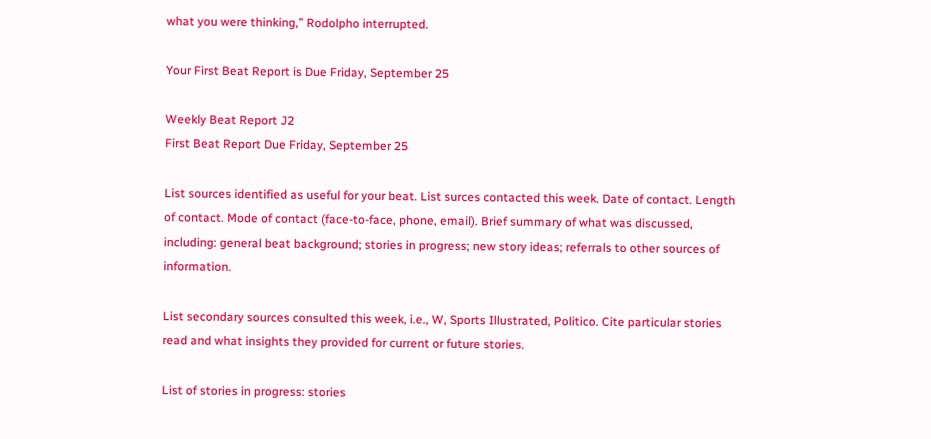what you were thinking,” Rodolpho interrupted.

Your First Beat Report is Due Friday, September 25

Weekly Beat Report J2
First Beat Report Due Friday, September 25

List sources identified as useful for your beat. List surces contacted this week. Date of contact. Length of contact. Mode of contact (face-to-face, phone, email). Brief summary of what was discussed, including: general beat background; stories in progress; new story ideas; referrals to other sources of information.

List secondary sources consulted this week, i.e., W, Sports Illustrated, Politico. Cite particular stories read and what insights they provided for current or future stories.

List of stories in progress: stories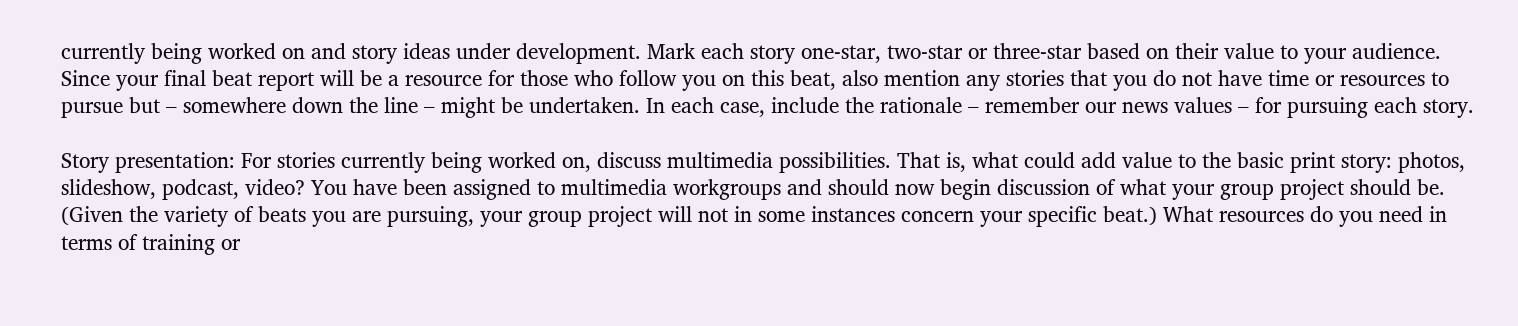currently being worked on and story ideas under development. Mark each story one-star, two-star or three-star based on their value to your audience. Since your final beat report will be a resource for those who follow you on this beat, also mention any stories that you do not have time or resources to pursue but – somewhere down the line – might be undertaken. In each case, include the rationale – remember our news values – for pursuing each story.

Story presentation: For stories currently being worked on, discuss multimedia possibilities. That is, what could add value to the basic print story: photos, slideshow, podcast, video? You have been assigned to multimedia workgroups and should now begin discussion of what your group project should be. (Given the variety of beats you are pursuing, your group project will not in some instances concern your specific beat.) What resources do you need in terms of training or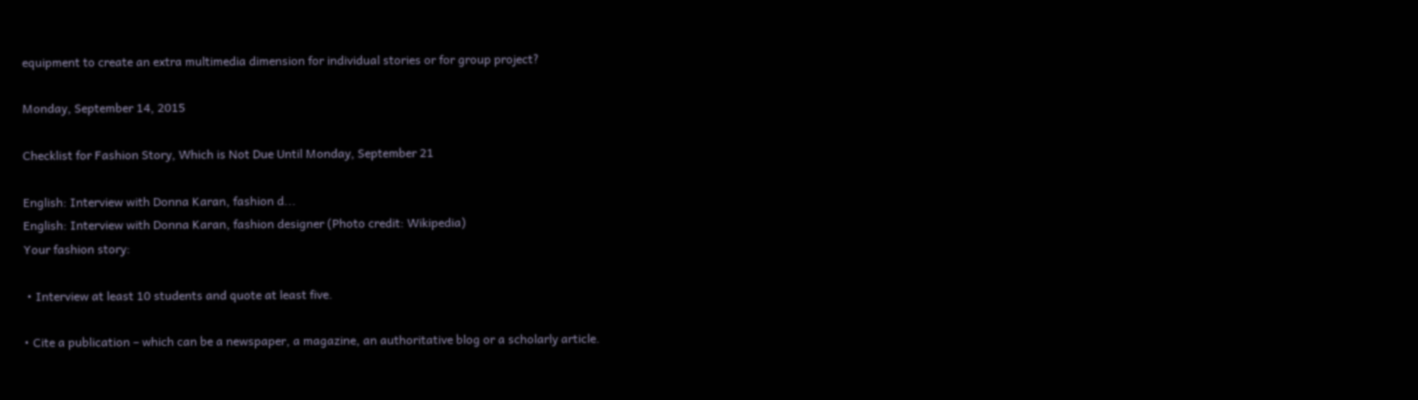equipment to create an extra multimedia dimension for individual stories or for group project?

Monday, September 14, 2015

Checklist for Fashion Story, Which is Not Due Until Monday, September 21

English: Interview with Donna Karan, fashion d...
English: Interview with Donna Karan, fashion designer (Photo credit: Wikipedia)
Your fashion story:

 • Interview at least 10 students and quote at least five.

• Cite a publication – which can be a newspaper, a magazine, an authoritative blog or a scholarly article.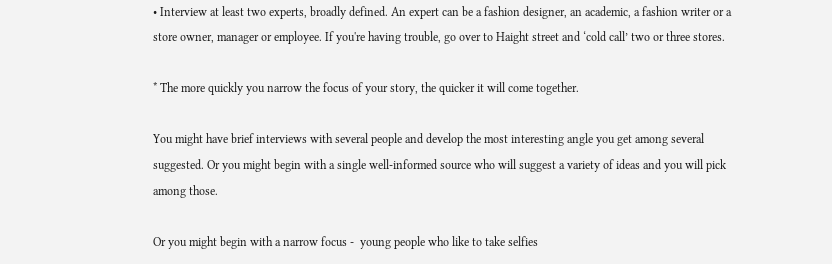• Interview at least two experts, broadly defined. An expert can be a fashion designer, an academic, a fashion writer or a store owner, manager or employee. If you're having trouble, go over to Haight street and ‘cold call’ two or three stores.

* The more quickly you narrow the focus of your story, the quicker it will come together.

You might have brief interviews with several people and develop the most interesting angle you get among several suggested. Or you might begin with a single well-informed source who will suggest a variety of ideas and you will pick among those.

Or you might begin with a narrow focus -  young people who like to take selfies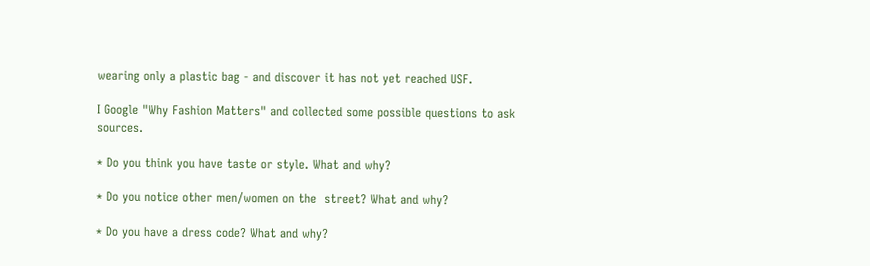wearing only a plastic bag - and discover it has not yet reached USF.

I Google "Why Fashion Matters" and collected some possible questions to ask sources.

* Do you think you have taste or style. What and why?

* Do you notice other men/women on the  street? What and why?

* Do you have a dress code? What and why?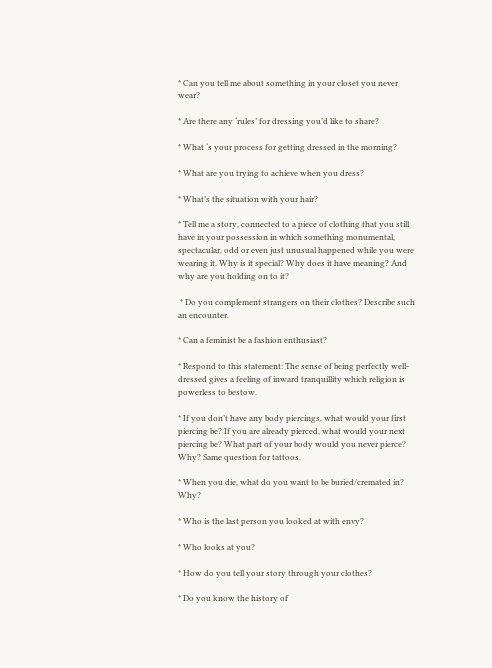* Can you tell me about something in your closet you never wear?

* Are there any ‘rules’ for dressing you’d like to share?

* What ‘s your process for getting dressed in the morning?

* What are you trying to achieve when you dress?

* What’s the situation with your hair?

* Tell me a story, connected to a piece of clothing that you still have in your possession in which something monumental, spectacular, odd or even just unusual happened while you were wearing it. Why is it special? Why does it have meaning? And why are you holding on to it?

 * Do you complement strangers on their clothes? Describe such an encounter.

* Can a feminist be a fashion enthusiast?

* Respond to this statement: The sense of being perfectly well-dressed gives a feeling of inward tranquillity which religion is powerless to bestow.

* If you don’t have any body piercings, what would your first piercing be? If you are already pierced, what would your next piercing be? What part of your body would you never pierce? Why? Same question for tattoos.

* When you die, what do you want to be buried/cremated in? Why?

* Who is the last person you looked at with envy?

* Who looks at you?

* How do you tell your story through your clothes?

* Do you know the history of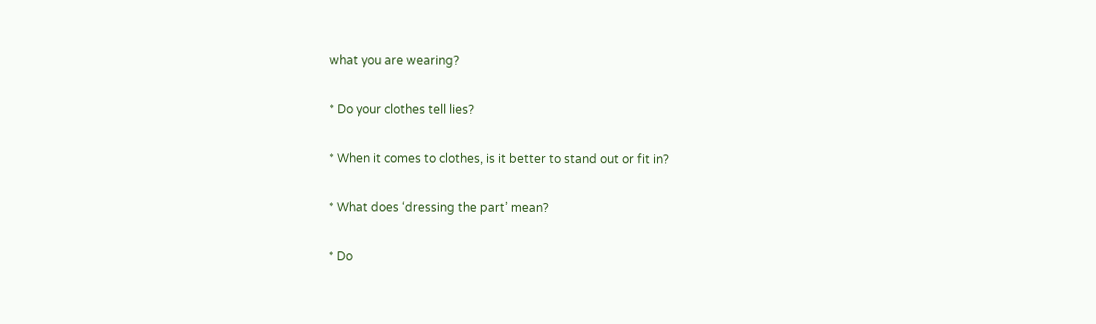what you are wearing?

* Do your clothes tell lies?

* When it comes to clothes, is it better to stand out or fit in?

* What does ‘dressing the part’ mean?

* Do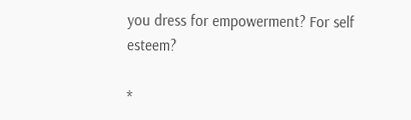you dress for empowerment? For self esteem?

*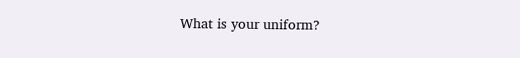What is your uniform?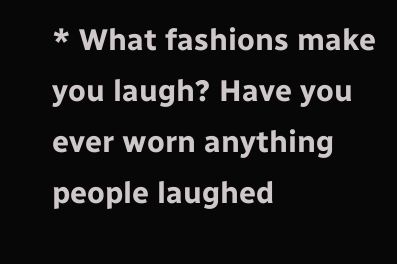* What fashions make you laugh? Have you ever worn anything people laughed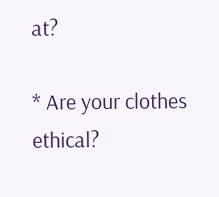at?

* Are your clothes ethical?